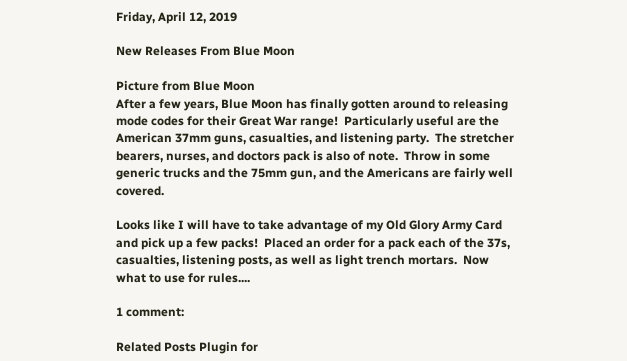Friday, April 12, 2019

New Releases From Blue Moon

Picture from Blue Moon
After a few years, Blue Moon has finally gotten around to releasing mode codes for their Great War range!  Particularly useful are the American 37mm guns, casualties, and listening party.  The stretcher bearers, nurses, and doctors pack is also of note.  Throw in some generic trucks and the 75mm gun, and the Americans are fairly well covered.

Looks like I will have to take advantage of my Old Glory Army Card and pick up a few packs!  Placed an order for a pack each of the 37s, casualties, listening posts, as well as light trench mortars.  Now what to use for rules....

1 comment:

Related Posts Plugin for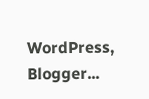WordPress, Blogger...